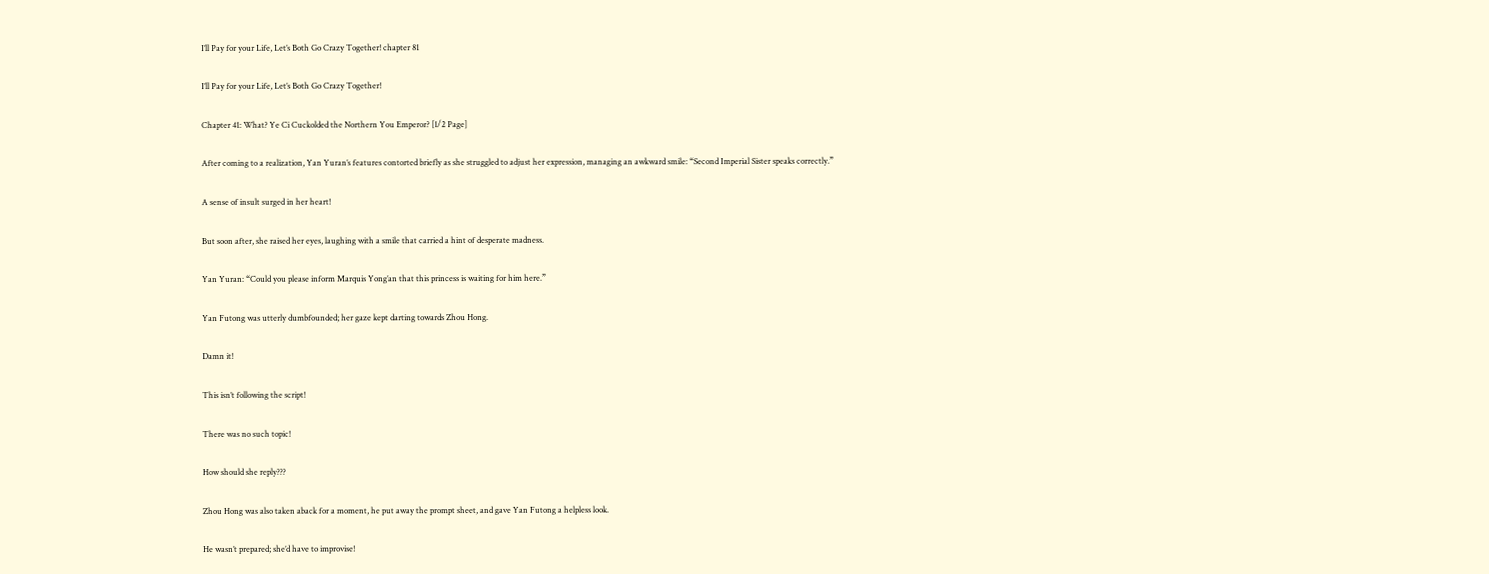I’ll Pay for your Life, Let’s Both Go Crazy Together! chapter 81

I’ll Pay for your Life, Let’s Both Go Crazy Together!

Chapter 41: What? Ye Ci Cuckolded the Northern You Emperor? [1/2 Page]

After coming to a realization, Yan Yuran’s features contorted briefly as she struggled to adjust her expression, managing an awkward smile: “Second Imperial Sister speaks correctly.”

A sense of insult surged in her heart!

But soon after, she raised her eyes, laughing with a smile that carried a hint of desperate madness.

Yan Yuran: “Could you please inform Marquis Yong’an that this princess is waiting for him here.”

Yan Futong was utterly dumbfounded; her gaze kept darting towards Zhou Hong.

Damn it!

This isn’t following the script!

There was no such topic!

How should she reply???

Zhou Hong was also taken aback for a moment, he put away the prompt sheet, and gave Yan Futong a helpless look.

He wasn’t prepared; she’d have to improvise!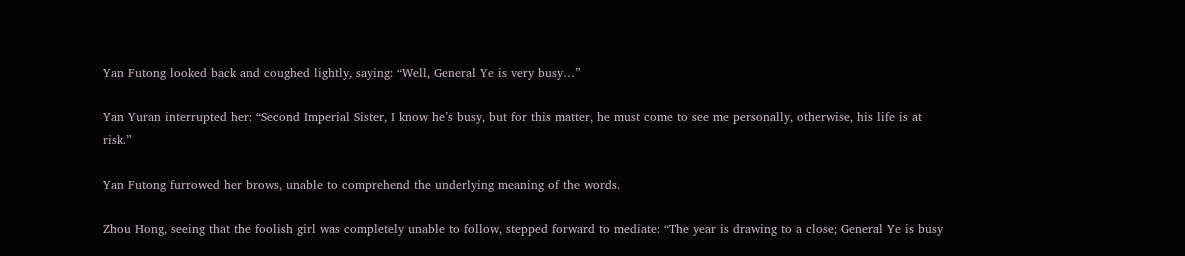Yan Futong looked back and coughed lightly, saying: “Well, General Ye is very busy…”

Yan Yuran interrupted her: “Second Imperial Sister, I know he’s busy, but for this matter, he must come to see me personally, otherwise, his life is at risk.”

Yan Futong furrowed her brows, unable to comprehend the underlying meaning of the words.

Zhou Hong, seeing that the foolish girl was completely unable to follow, stepped forward to mediate: “The year is drawing to a close; General Ye is busy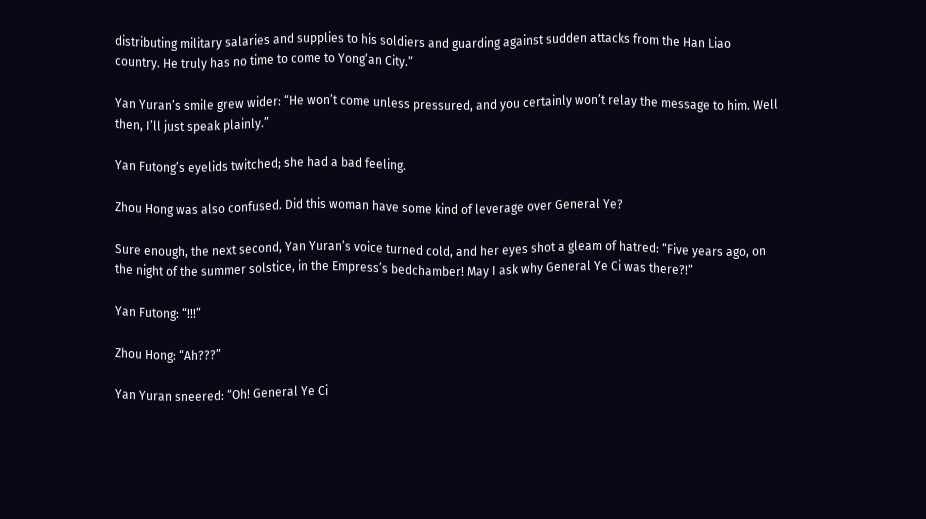distributing military salaries and supplies to his soldiers and guarding against sudden attacks from the Han Liao country. He truly has no time to come to Yong’an City.”

Yan Yuran’s smile grew wider: “He won’t come unless pressured, and you certainly won’t relay the message to him. Well then, I’ll just speak plainly.”

Yan Futong’s eyelids twitched; she had a bad feeling.

Zhou Hong was also confused. Did this woman have some kind of leverage over General Ye?

Sure enough, the next second, Yan Yuran’s voice turned cold, and her eyes shot a gleam of hatred: “Five years ago, on the night of the summer solstice, in the Empress’s bedchamber! May I ask why General Ye Ci was there?!”

Yan Futong: “!!!”

Zhou Hong: “Ah???”

Yan Yuran sneered: “Oh! General Ye Ci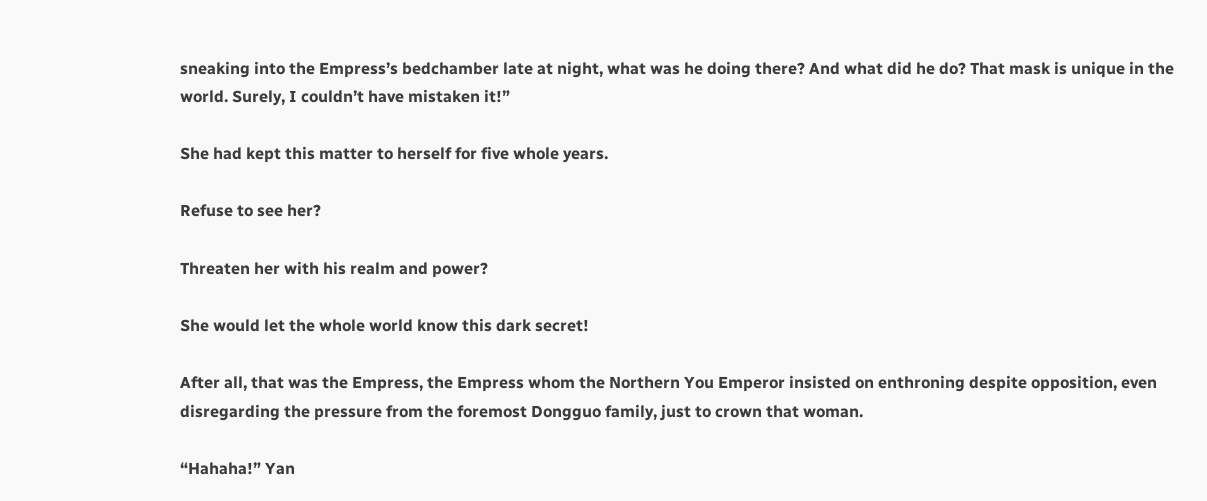sneaking into the Empress’s bedchamber late at night, what was he doing there? And what did he do? That mask is unique in the world. Surely, I couldn’t have mistaken it!”

She had kept this matter to herself for five whole years.

Refuse to see her?

Threaten her with his realm and power?

She would let the whole world know this dark secret!

After all, that was the Empress, the Empress whom the Northern You Emperor insisted on enthroning despite opposition, even disregarding the pressure from the foremost Dongguo family, just to crown that woman.

“Hahaha!” Yan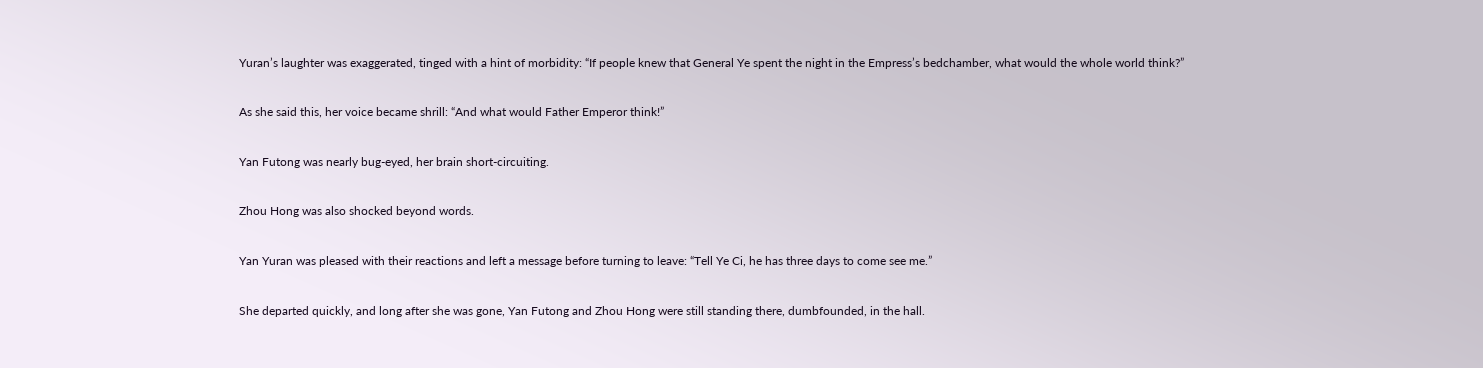Yuran’s laughter was exaggerated, tinged with a hint of morbidity: “If people knew that General Ye spent the night in the Empress’s bedchamber, what would the whole world think?”

As she said this, her voice became shrill: “And what would Father Emperor think!”

Yan Futong was nearly bug-eyed, her brain short-circuiting.

Zhou Hong was also shocked beyond words.

Yan Yuran was pleased with their reactions and left a message before turning to leave: “Tell Ye Ci, he has three days to come see me.”

She departed quickly, and long after she was gone, Yan Futong and Zhou Hong were still standing there, dumbfounded, in the hall.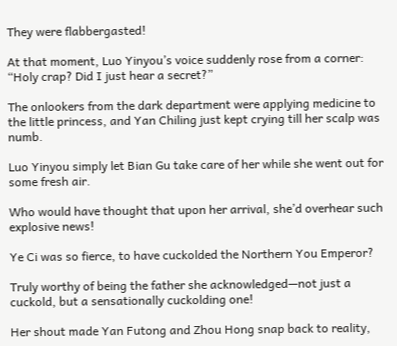They were flabbergasted!

At that moment, Luo Yinyou’s voice suddenly rose from a corner: “Holy crap? Did I just hear a secret?”

The onlookers from the dark department were applying medicine to the little princess, and Yan Chiling just kept crying till her scalp was numb.

Luo Yinyou simply let Bian Gu take care of her while she went out for some fresh air.

Who would have thought that upon her arrival, she’d overhear such explosive news!

Ye Ci was so fierce, to have cuckolded the Northern You Emperor?

Truly worthy of being the father she acknowledged—not just a cuckold, but a sensationally cuckolding one!

Her shout made Yan Futong and Zhou Hong snap back to reality,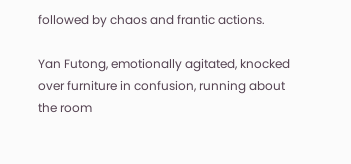followed by chaos and frantic actions.

Yan Futong, emotionally agitated, knocked over furniture in confusion, running about the room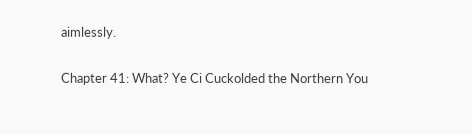aimlessly.

Chapter 41: What? Ye Ci Cuckolded the Northern You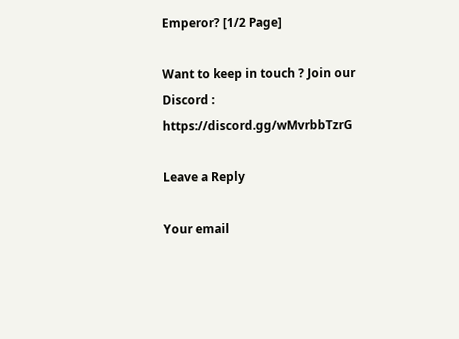Emperor? [1/2 Page]

Want to keep in touch ? Join our Discord : https://discord.gg/wMvrbbTzrG

Leave a Reply

Your email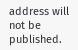address will not be published.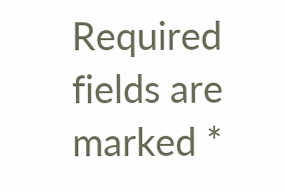Required fields are marked *